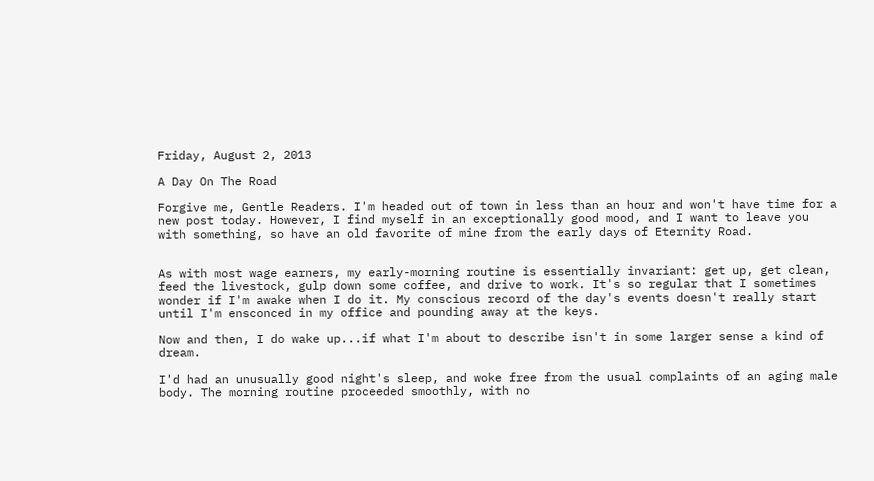Friday, August 2, 2013

A Day On The Road

Forgive me, Gentle Readers. I'm headed out of town in less than an hour and won't have time for a new post today. However, I find myself in an exceptionally good mood, and I want to leave you with something, so have an old favorite of mine from the early days of Eternity Road.


As with most wage earners, my early-morning routine is essentially invariant: get up, get clean, feed the livestock, gulp down some coffee, and drive to work. It's so regular that I sometimes wonder if I'm awake when I do it. My conscious record of the day's events doesn't really start until I'm ensconced in my office and pounding away at the keys.

Now and then, I do wake up...if what I'm about to describe isn't in some larger sense a kind of dream.

I'd had an unusually good night's sleep, and woke free from the usual complaints of an aging male body. The morning routine proceeded smoothly, with no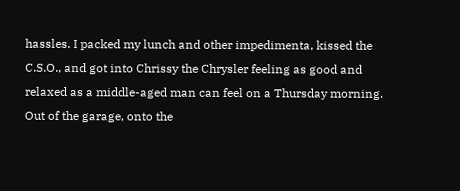hassles. I packed my lunch and other impedimenta, kissed the C.S.O., and got into Chrissy the Chrysler feeling as good and relaxed as a middle-aged man can feel on a Thursday morning. Out of the garage, onto the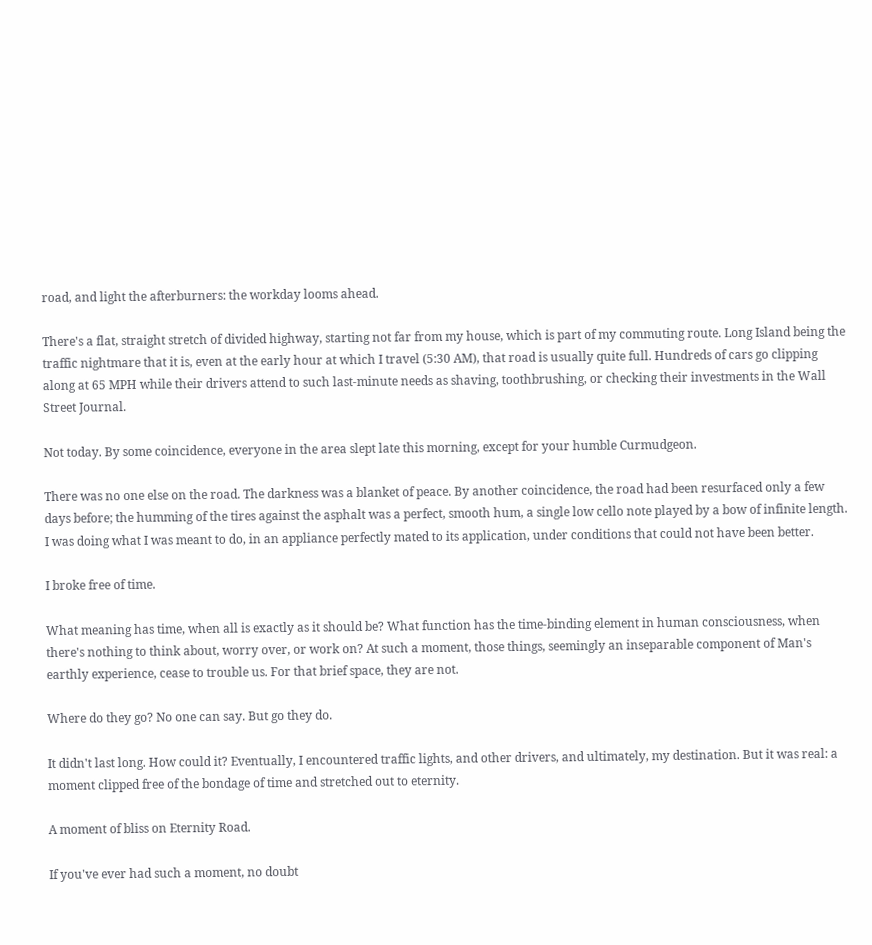road, and light the afterburners: the workday looms ahead.

There's a flat, straight stretch of divided highway, starting not far from my house, which is part of my commuting route. Long Island being the traffic nightmare that it is, even at the early hour at which I travel (5:30 AM), that road is usually quite full. Hundreds of cars go clipping along at 65 MPH while their drivers attend to such last-minute needs as shaving, toothbrushing, or checking their investments in the Wall Street Journal.

Not today. By some coincidence, everyone in the area slept late this morning, except for your humble Curmudgeon.

There was no one else on the road. The darkness was a blanket of peace. By another coincidence, the road had been resurfaced only a few days before; the humming of the tires against the asphalt was a perfect, smooth hum, a single low cello note played by a bow of infinite length. I was doing what I was meant to do, in an appliance perfectly mated to its application, under conditions that could not have been better.

I broke free of time.

What meaning has time, when all is exactly as it should be? What function has the time-binding element in human consciousness, when there's nothing to think about, worry over, or work on? At such a moment, those things, seemingly an inseparable component of Man's earthly experience, cease to trouble us. For that brief space, they are not.

Where do they go? No one can say. But go they do.

It didn't last long. How could it? Eventually, I encountered traffic lights, and other drivers, and ultimately, my destination. But it was real: a moment clipped free of the bondage of time and stretched out to eternity.

A moment of bliss on Eternity Road.

If you've ever had such a moment, no doubt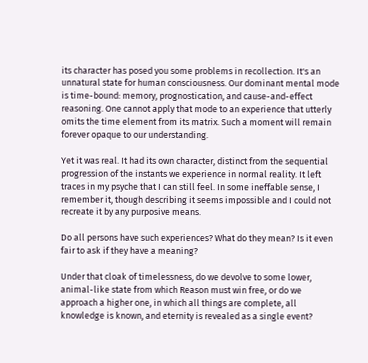its character has posed you some problems in recollection. It's an unnatural state for human consciousness. Our dominant mental mode is time-bound: memory, prognostication, and cause-and-effect reasoning. One cannot apply that mode to an experience that utterly omits the time element from its matrix. Such a moment will remain forever opaque to our understanding.

Yet it was real. It had its own character, distinct from the sequential progression of the instants we experience in normal reality. It left traces in my psyche that I can still feel. In some ineffable sense, I remember it, though describing it seems impossible and I could not recreate it by any purposive means.

Do all persons have such experiences? What do they mean? Is it even fair to ask if they have a meaning?

Under that cloak of timelessness, do we devolve to some lower, animal-like state from which Reason must win free, or do we approach a higher one, in which all things are complete, all knowledge is known, and eternity is revealed as a single event?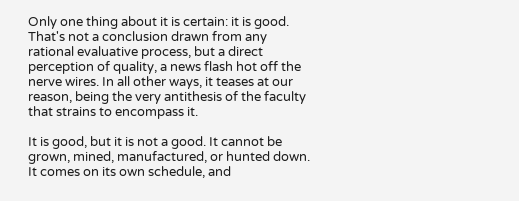Only one thing about it is certain: it is good. That's not a conclusion drawn from any rational evaluative process, but a direct perception of quality, a news flash hot off the nerve wires. In all other ways, it teases at our reason, being the very antithesis of the faculty that strains to encompass it.

It is good, but it is not a good. It cannot be grown, mined, manufactured, or hunted down. It comes on its own schedule, and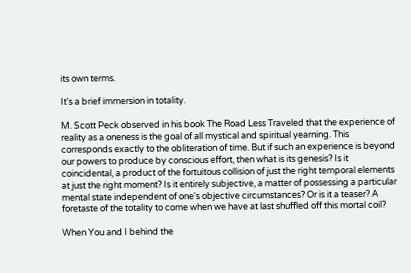its own terms.

It's a brief immersion in totality.

M. Scott Peck observed in his book The Road Less Traveled that the experience of reality as a oneness is the goal of all mystical and spiritual yearning. This corresponds exactly to the obliteration of time. But if such an experience is beyond our powers to produce by conscious effort, then what is its genesis? Is it coincidental, a product of the fortuitous collision of just the right temporal elements at just the right moment? Is it entirely subjective, a matter of possessing a particular mental state independent of one's objective circumstances? Or is it a teaser? A foretaste of the totality to come when we have at last shuffled off this mortal coil?

When You and I behind the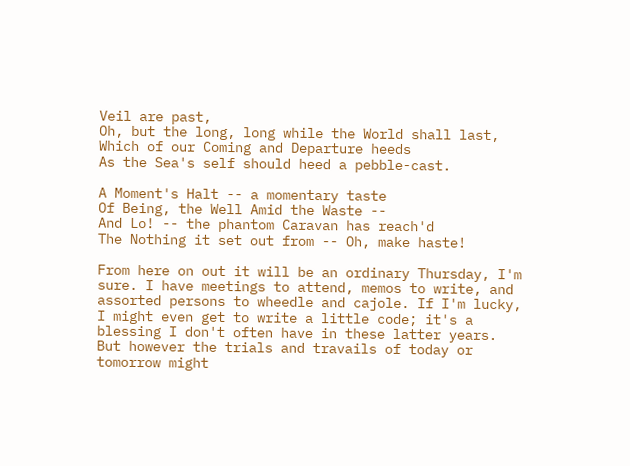Veil are past,
Oh, but the long, long while the World shall last,
Which of our Coming and Departure heeds
As the Sea's self should heed a pebble-cast.

A Moment's Halt -- a momentary taste
Of Being, the Well Amid the Waste --
And Lo! -- the phantom Caravan has reach'd
The Nothing it set out from -- Oh, make haste!

From here on out it will be an ordinary Thursday, I'm sure. I have meetings to attend, memos to write, and assorted persons to wheedle and cajole. If I'm lucky, I might even get to write a little code; it's a blessing I don't often have in these latter years. But however the trials and travails of today or tomorrow might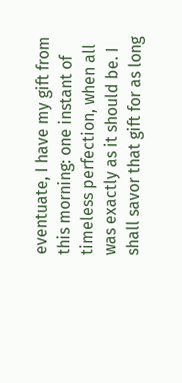eventuate, I have my gift from this morning: one instant of timeless perfection, when all was exactly as it should be. I shall savor that gift for as long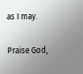as I may.

Praise God,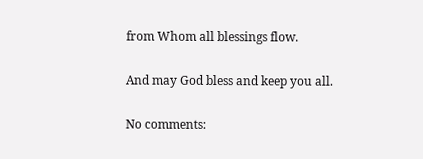from Whom all blessings flow.

And may God bless and keep you all.

No comments: